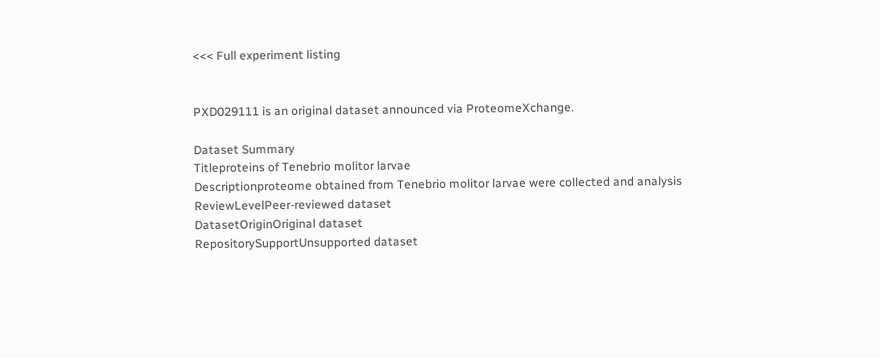<<< Full experiment listing


PXD029111 is an original dataset announced via ProteomeXchange.

Dataset Summary
Titleproteins of Tenebrio molitor larvae
Descriptionproteome obtained from Tenebrio molitor larvae were collected and analysis
ReviewLevelPeer-reviewed dataset
DatasetOriginOriginal dataset
RepositorySupportUnsupported dataset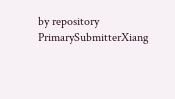by repository
PrimarySubmitterXiang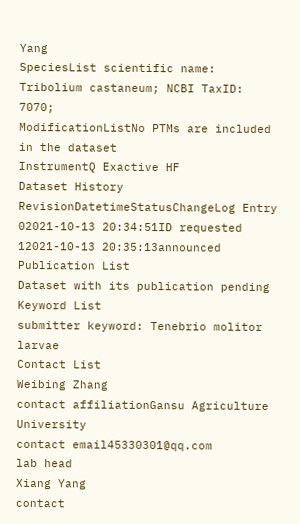Yang
SpeciesList scientific name: Tribolium castaneum; NCBI TaxID: 7070;
ModificationListNo PTMs are included in the dataset
InstrumentQ Exactive HF
Dataset History
RevisionDatetimeStatusChangeLog Entry
02021-10-13 20:34:51ID requested
12021-10-13 20:35:13announced
Publication List
Dataset with its publication pending
Keyword List
submitter keyword: Tenebrio molitor larvae
Contact List
Weibing Zhang
contact affiliationGansu Agriculture University
contact email45330301@qq.com
lab head
Xiang Yang
contact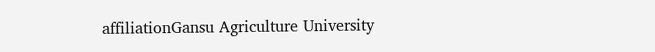affiliationGansu Agriculture University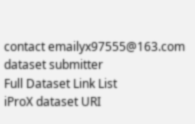contact emailyx97555@163.com
dataset submitter
Full Dataset Link List
iProX dataset URI